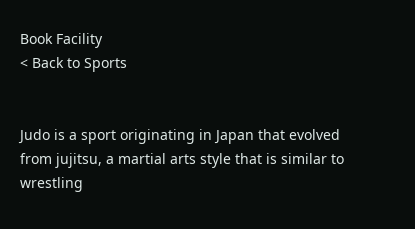Book Facility
< Back to Sports


Judo is a sport originating in Japan that evolved from jujitsu, a martial arts style that is similar to wrestling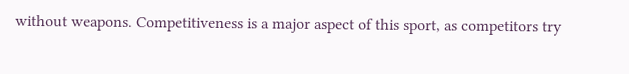without weapons. Competitiveness is a major aspect of this sport, as competitors try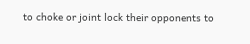to choke or joint lock their opponents to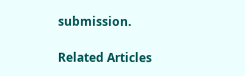submission.

Related Articles